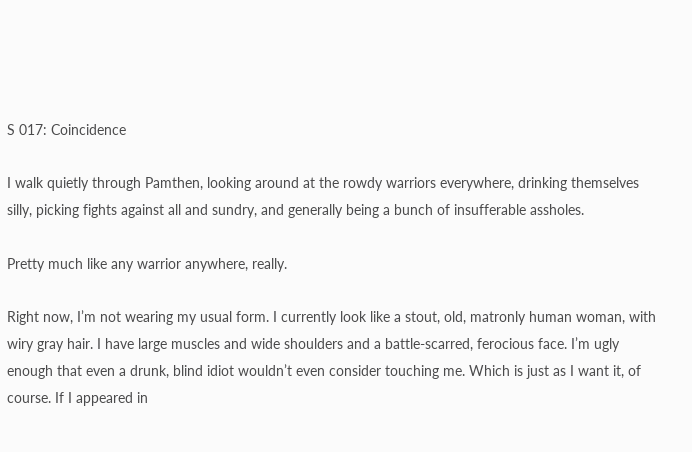S 017: Coincidence

I walk quietly through Pamthen, looking around at the rowdy warriors everywhere, drinking themselves silly, picking fights against all and sundry, and generally being a bunch of insufferable assholes.

Pretty much like any warrior anywhere, really.

Right now, I’m not wearing my usual form. I currently look like a stout, old, matronly human woman, with wiry gray hair. I have large muscles and wide shoulders and a battle-scarred, ferocious face. I’m ugly enough that even a drunk, blind idiot wouldn’t even consider touching me. Which is just as I want it, of course. If I appeared in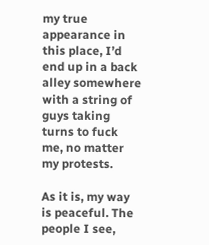my true appearance in this place, I’d end up in a back alley somewhere with a string of guys taking turns to fuck me, no matter my protests.

As it is, my way is peaceful. The people I see,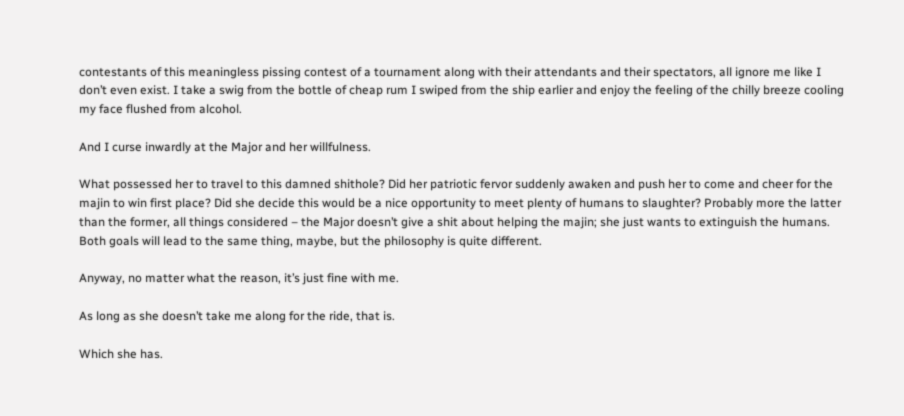contestants of this meaningless pissing contest of a tournament along with their attendants and their spectators, all ignore me like I don’t even exist. I take a swig from the bottle of cheap rum I swiped from the ship earlier and enjoy the feeling of the chilly breeze cooling my face flushed from alcohol.

And I curse inwardly at the Major and her willfulness.

What possessed her to travel to this damned shithole? Did her patriotic fervor suddenly awaken and push her to come and cheer for the majin to win first place? Did she decide this would be a nice opportunity to meet plenty of humans to slaughter? Probably more the latter than the former, all things considered – the Major doesn’t give a shit about helping the majin; she just wants to extinguish the humans. Both goals will lead to the same thing, maybe, but the philosophy is quite different.

Anyway, no matter what the reason, it’s just fine with me.

As long as she doesn’t take me along for the ride, that is.

Which she has.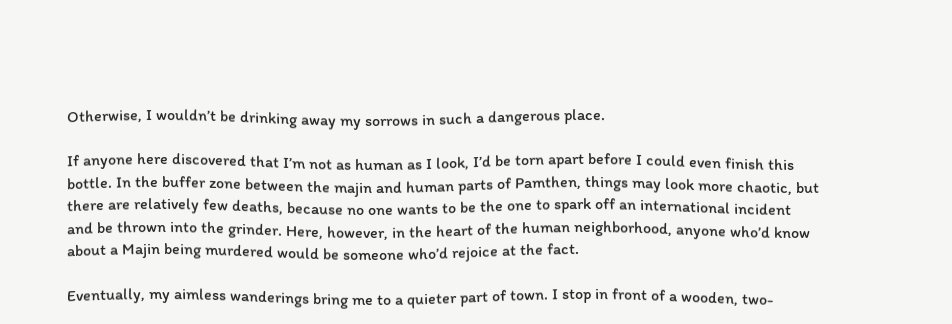Otherwise, I wouldn’t be drinking away my sorrows in such a dangerous place.

If anyone here discovered that I’m not as human as I look, I’d be torn apart before I could even finish this bottle. In the buffer zone between the majin and human parts of Pamthen, things may look more chaotic, but there are relatively few deaths, because no one wants to be the one to spark off an international incident and be thrown into the grinder. Here, however, in the heart of the human neighborhood, anyone who’d know about a Majin being murdered would be someone who’d rejoice at the fact.

Eventually, my aimless wanderings bring me to a quieter part of town. I stop in front of a wooden, two-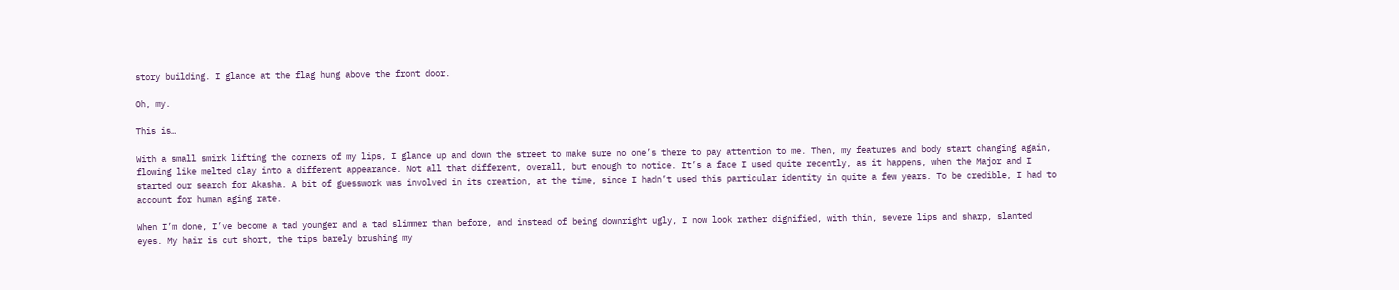story building. I glance at the flag hung above the front door.

Oh, my.

This is…

With a small smirk lifting the corners of my lips, I glance up and down the street to make sure no one’s there to pay attention to me. Then, my features and body start changing again, flowing like melted clay into a different appearance. Not all that different, overall, but enough to notice. It’s a face I used quite recently, as it happens, when the Major and I started our search for Akasha. A bit of guesswork was involved in its creation, at the time, since I hadn’t used this particular identity in quite a few years. To be credible, I had to account for human aging rate.

When I’m done, I’ve become a tad younger and a tad slimmer than before, and instead of being downright ugly, I now look rather dignified, with thin, severe lips and sharp, slanted eyes. My hair is cut short, the tips barely brushing my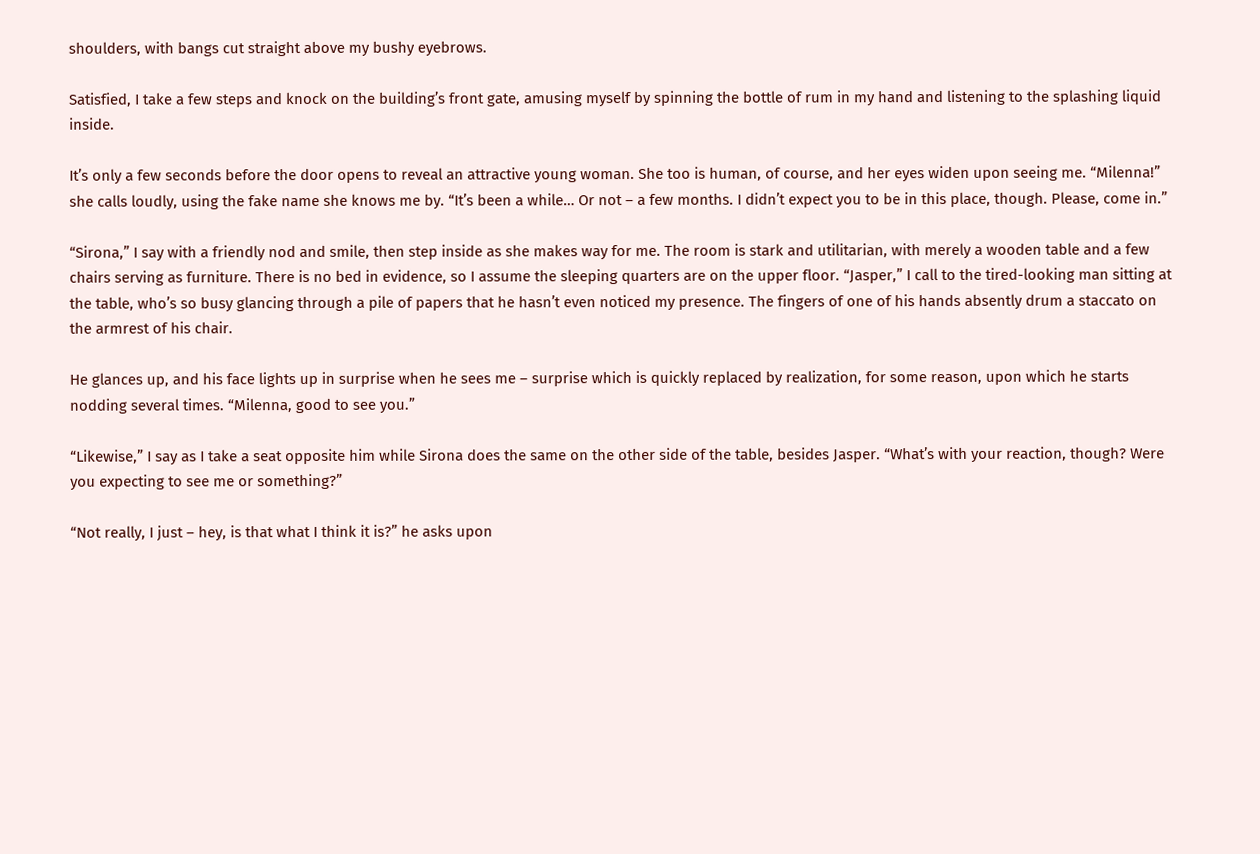shoulders, with bangs cut straight above my bushy eyebrows.

Satisfied, I take a few steps and knock on the building’s front gate, amusing myself by spinning the bottle of rum in my hand and listening to the splashing liquid inside.

It’s only a few seconds before the door opens to reveal an attractive young woman. She too is human, of course, and her eyes widen upon seeing me. “Milenna!” she calls loudly, using the fake name she knows me by. “It’s been a while… Or not – a few months. I didn’t expect you to be in this place, though. Please, come in.”

“Sirona,” I say with a friendly nod and smile, then step inside as she makes way for me. The room is stark and utilitarian, with merely a wooden table and a few chairs serving as furniture. There is no bed in evidence, so I assume the sleeping quarters are on the upper floor. “Jasper,” I call to the tired-looking man sitting at the table, who’s so busy glancing through a pile of papers that he hasn’t even noticed my presence. The fingers of one of his hands absently drum a staccato on the armrest of his chair.

He glances up, and his face lights up in surprise when he sees me – surprise which is quickly replaced by realization, for some reason, upon which he starts nodding several times. “Milenna, good to see you.”

“Likewise,” I say as I take a seat opposite him while Sirona does the same on the other side of the table, besides Jasper. “What’s with your reaction, though? Were you expecting to see me or something?”

“Not really, I just – hey, is that what I think it is?” he asks upon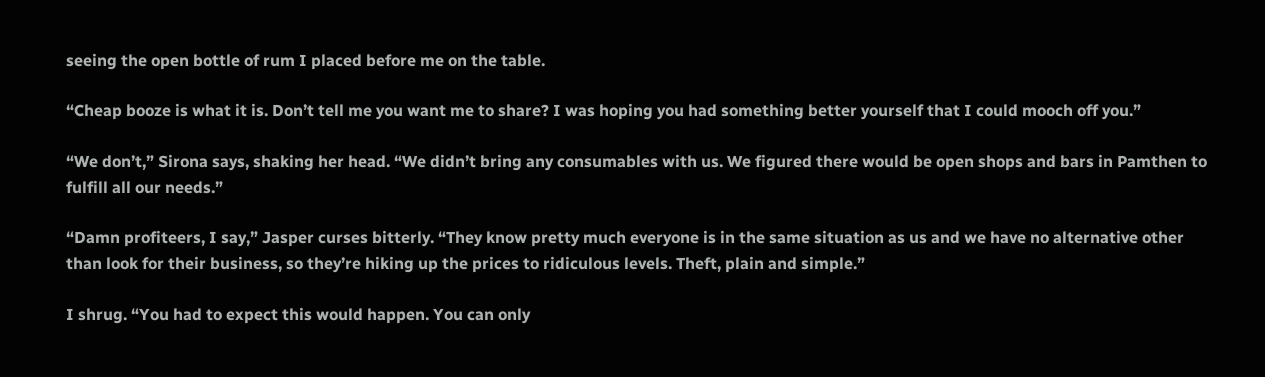seeing the open bottle of rum I placed before me on the table.

“Cheap booze is what it is. Don’t tell me you want me to share? I was hoping you had something better yourself that I could mooch off you.”

“We don’t,” Sirona says, shaking her head. “We didn’t bring any consumables with us. We figured there would be open shops and bars in Pamthen to fulfill all our needs.”

“Damn profiteers, I say,” Jasper curses bitterly. “They know pretty much everyone is in the same situation as us and we have no alternative other than look for their business, so they’re hiking up the prices to ridiculous levels. Theft, plain and simple.”

I shrug. “You had to expect this would happen. You can only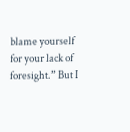blame yourself for your lack of foresight.” But I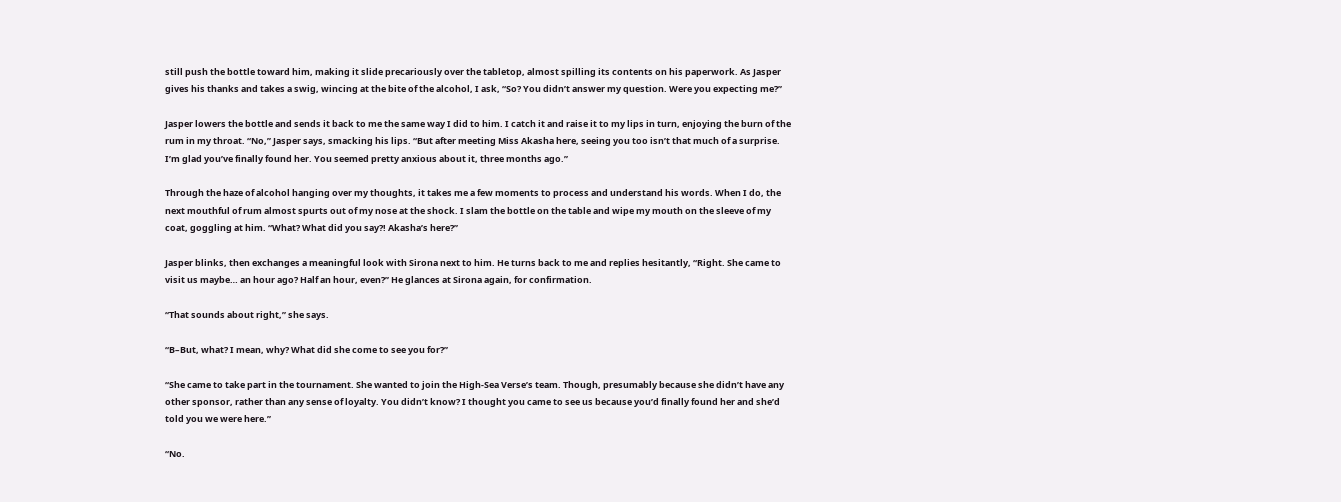still push the bottle toward him, making it slide precariously over the tabletop, almost spilling its contents on his paperwork. As Jasper gives his thanks and takes a swig, wincing at the bite of the alcohol, I ask, “So? You didn’t answer my question. Were you expecting me?”

Jasper lowers the bottle and sends it back to me the same way I did to him. I catch it and raise it to my lips in turn, enjoying the burn of the rum in my throat. “No,” Jasper says, smacking his lips. “But after meeting Miss Akasha here, seeing you too isn’t that much of a surprise. I’m glad you’ve finally found her. You seemed pretty anxious about it, three months ago.”

Through the haze of alcohol hanging over my thoughts, it takes me a few moments to process and understand his words. When I do, the next mouthful of rum almost spurts out of my nose at the shock. I slam the bottle on the table and wipe my mouth on the sleeve of my coat, goggling at him. “What? What did you say?! Akasha’s here?”

Jasper blinks, then exchanges a meaningful look with Sirona next to him. He turns back to me and replies hesitantly, “Right. She came to visit us maybe… an hour ago? Half an hour, even?” He glances at Sirona again, for confirmation.

“That sounds about right,” she says.

“B–But, what? I mean, why? What did she come to see you for?”

“She came to take part in the tournament. She wanted to join the High-Sea Verse’s team. Though, presumably because she didn’t have any other sponsor, rather than any sense of loyalty. You didn’t know? I thought you came to see us because you’d finally found her and she’d told you we were here.”

“No.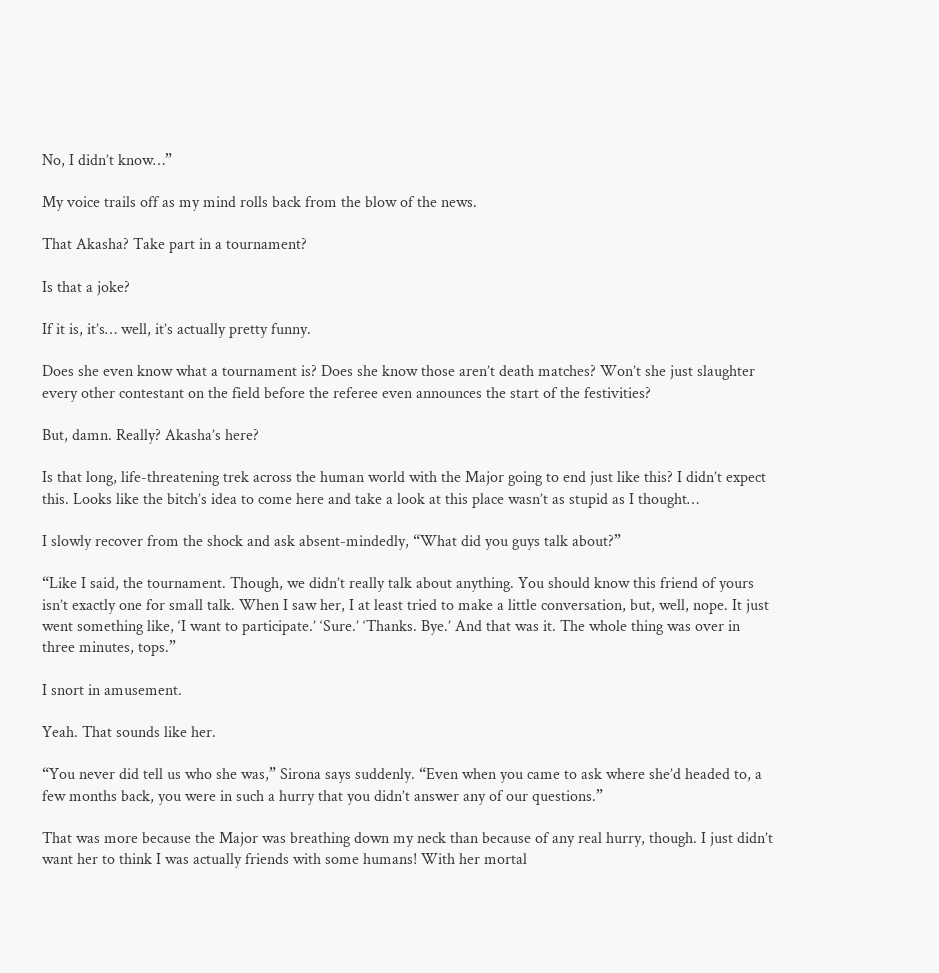No, I didn’t know…”

My voice trails off as my mind rolls back from the blow of the news.

That Akasha? Take part in a tournament?

Is that a joke?

If it is, it’s… well, it’s actually pretty funny.

Does she even know what a tournament is? Does she know those aren’t death matches? Won’t she just slaughter every other contestant on the field before the referee even announces the start of the festivities?

But, damn. Really? Akasha’s here?

Is that long, life-threatening trek across the human world with the Major going to end just like this? I didn’t expect this. Looks like the bitch’s idea to come here and take a look at this place wasn’t as stupid as I thought…

I slowly recover from the shock and ask absent-mindedly, “What did you guys talk about?”

“Like I said, the tournament. Though, we didn’t really talk about anything. You should know this friend of yours isn’t exactly one for small talk. When I saw her, I at least tried to make a little conversation, but, well, nope. It just went something like, ‘I want to participate.’ ‘Sure.’ ‘Thanks. Bye.’ And that was it. The whole thing was over in three minutes, tops.”

I snort in amusement.

Yeah. That sounds like her.

“You never did tell us who she was,” Sirona says suddenly. “Even when you came to ask where she’d headed to, a few months back, you were in such a hurry that you didn’t answer any of our questions.”

That was more because the Major was breathing down my neck than because of any real hurry, though. I just didn’t want her to think I was actually friends with some humans! With her mortal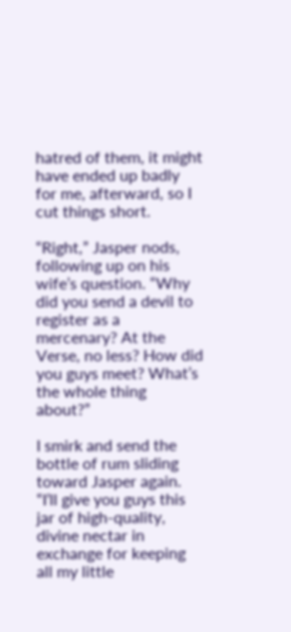hatred of them, it might have ended up badly for me, afterward, so I cut things short.

“Right,” Jasper nods, following up on his wife’s question. “Why did you send a devil to register as a mercenary? At the Verse, no less? How did you guys meet? What’s the whole thing about?”

I smirk and send the bottle of rum sliding toward Jasper again. “I’ll give you guys this jar of high-quality, divine nectar in exchange for keeping all my little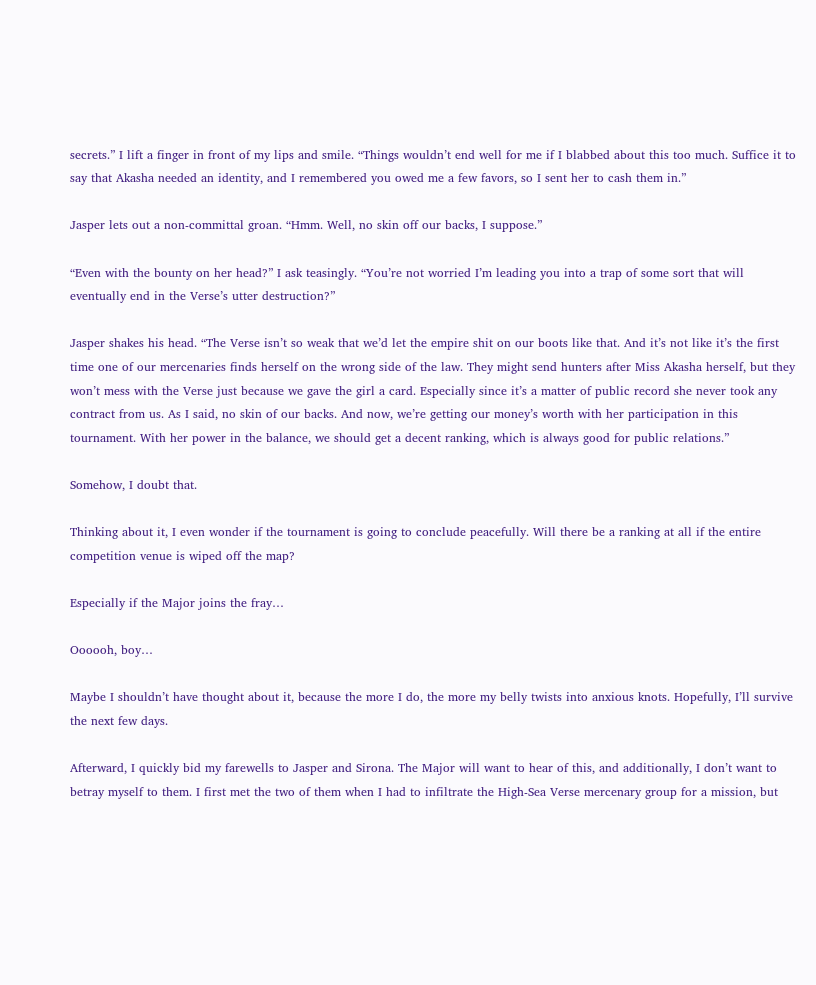secrets.” I lift a finger in front of my lips and smile. “Things wouldn’t end well for me if I blabbed about this too much. Suffice it to say that Akasha needed an identity, and I remembered you owed me a few favors, so I sent her to cash them in.”

Jasper lets out a non-committal groan. “Hmm. Well, no skin off our backs, I suppose.”

“Even with the bounty on her head?” I ask teasingly. “You’re not worried I’m leading you into a trap of some sort that will eventually end in the Verse’s utter destruction?”

Jasper shakes his head. “The Verse isn’t so weak that we’d let the empire shit on our boots like that. And it’s not like it’s the first time one of our mercenaries finds herself on the wrong side of the law. They might send hunters after Miss Akasha herself, but they won’t mess with the Verse just because we gave the girl a card. Especially since it’s a matter of public record she never took any contract from us. As I said, no skin of our backs. And now, we’re getting our money’s worth with her participation in this tournament. With her power in the balance, we should get a decent ranking, which is always good for public relations.”

Somehow, I doubt that.

Thinking about it, I even wonder if the tournament is going to conclude peacefully. Will there be a ranking at all if the entire competition venue is wiped off the map?

Especially if the Major joins the fray…

Oooooh, boy…

Maybe I shouldn’t have thought about it, because the more I do, the more my belly twists into anxious knots. Hopefully, I’ll survive the next few days.

Afterward, I quickly bid my farewells to Jasper and Sirona. The Major will want to hear of this, and additionally, I don’t want to betray myself to them. I first met the two of them when I had to infiltrate the High-Sea Verse mercenary group for a mission, but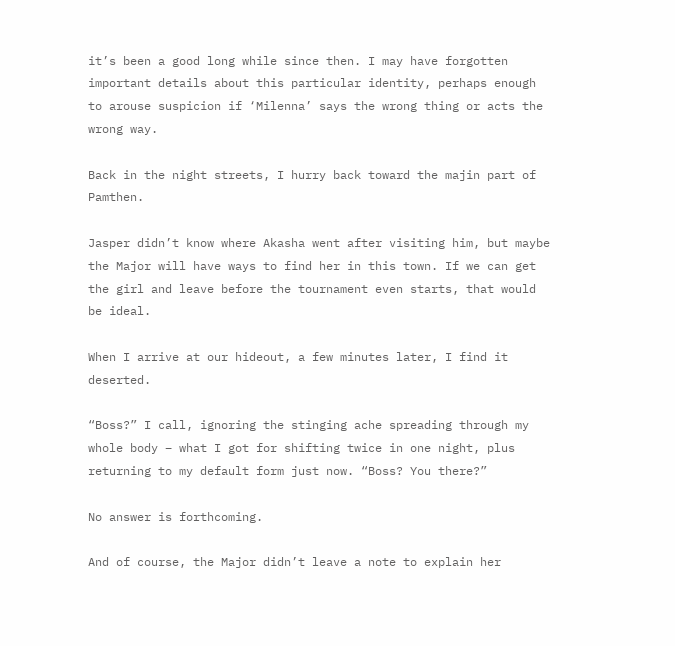it’s been a good long while since then. I may have forgotten important details about this particular identity, perhaps enough to arouse suspicion if ‘Milenna’ says the wrong thing or acts the wrong way.

Back in the night streets, I hurry back toward the majin part of Pamthen.

Jasper didn’t know where Akasha went after visiting him, but maybe the Major will have ways to find her in this town. If we can get the girl and leave before the tournament even starts, that would be ideal.

When I arrive at our hideout, a few minutes later, I find it deserted.

“Boss?” I call, ignoring the stinging ache spreading through my whole body – what I got for shifting twice in one night, plus returning to my default form just now. “Boss? You there?”

No answer is forthcoming.

And of course, the Major didn’t leave a note to explain her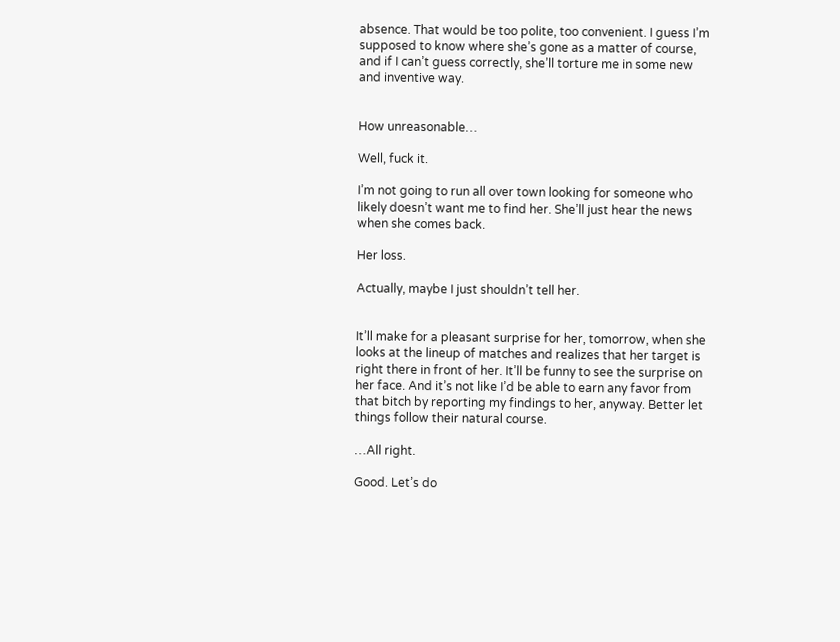absence. That would be too polite, too convenient. I guess I’m supposed to know where she’s gone as a matter of course, and if I can’t guess correctly, she’ll torture me in some new and inventive way.


How unreasonable…

Well, fuck it.

I’m not going to run all over town looking for someone who likely doesn’t want me to find her. She’ll just hear the news when she comes back.

Her loss.

Actually, maybe I just shouldn’t tell her.


It’ll make for a pleasant surprise for her, tomorrow, when she looks at the lineup of matches and realizes that her target is right there in front of her. It’ll be funny to see the surprise on her face. And it’s not like I’d be able to earn any favor from that bitch by reporting my findings to her, anyway. Better let things follow their natural course.

…All right.

Good. Let’s do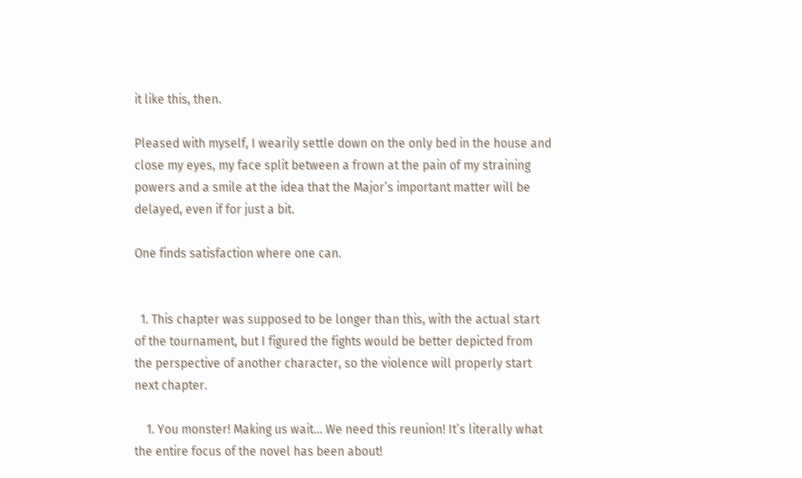it like this, then.

Pleased with myself, I wearily settle down on the only bed in the house and close my eyes, my face split between a frown at the pain of my straining powers and a smile at the idea that the Major’s important matter will be delayed, even if for just a bit.

One finds satisfaction where one can.


  1. This chapter was supposed to be longer than this, with the actual start of the tournament, but I figured the fights would be better depicted from the perspective of another character, so the violence will properly start next chapter.

    1. You monster! Making us wait… We need this reunion! It’s literally what the entire focus of the novel has been about!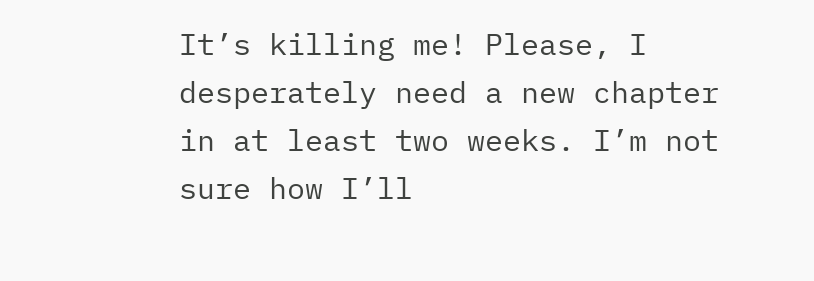It’s killing me! Please, I desperately need a new chapter in at least two weeks. I’m not sure how I’ll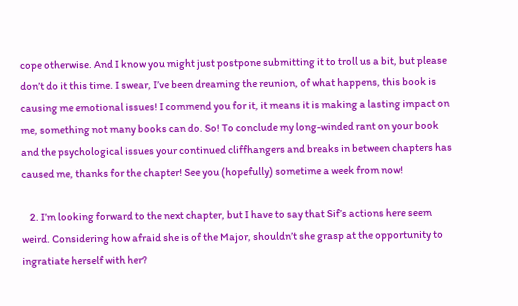cope otherwise. And I know you might just postpone submitting it to troll us a bit, but please don’t do it this time. I swear, I’ve been dreaming the reunion, of what happens, this book is causing me emotional issues! I commend you for it, it means it is making a lasting impact on me, something not many books can do. So! To conclude my long-winded rant on your book and the psychological issues your continued cliffhangers and breaks in between chapters has caused me, thanks for the chapter! See you (hopefully) sometime a week from now!

    2. I’m looking forward to the next chapter, but I have to say that Sif’s actions here seem weird. Considering how afraid she is of the Major, shouldn’t she grasp at the opportunity to ingratiate herself with her?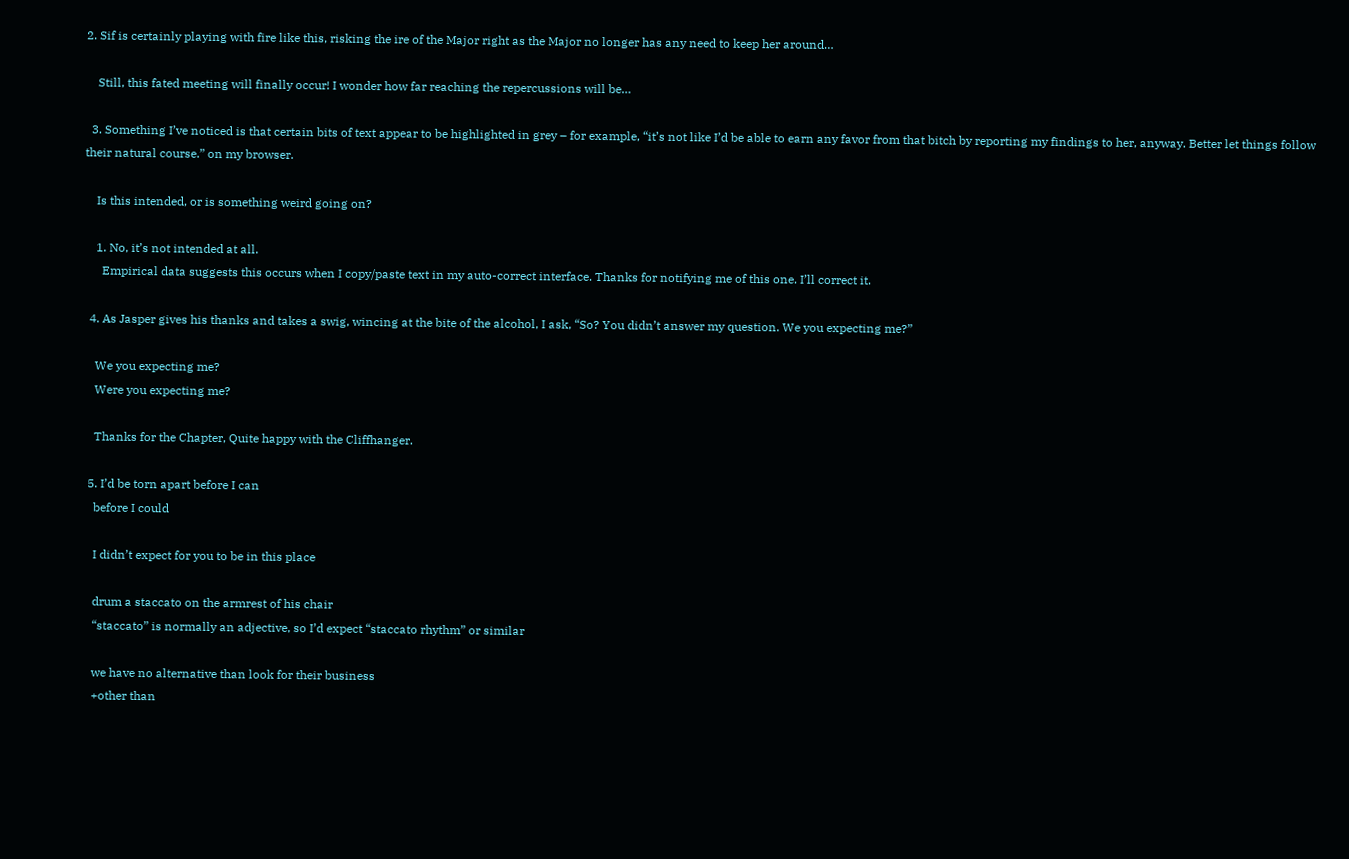2. Sif is certainly playing with fire like this, risking the ire of the Major right as the Major no longer has any need to keep her around…

    Still, this fated meeting will finally occur! I wonder how far reaching the repercussions will be…

  3. Something I’ve noticed is that certain bits of text appear to be highlighted in grey – for example, “it’s not like I’d be able to earn any favor from that bitch by reporting my findings to her, anyway. Better let things follow their natural course.” on my browser.

    Is this intended, or is something weird going on?

    1. No, it’s not intended at all.
      Empirical data suggests this occurs when I copy/paste text in my auto-correct interface. Thanks for notifying me of this one. I’ll correct it.

  4. As Jasper gives his thanks and takes a swig, wincing at the bite of the alcohol, I ask, “So? You didn’t answer my question. We you expecting me?”

    We you expecting me?
    Were you expecting me?

    Thanks for the Chapter, Quite happy with the Cliffhanger.

  5. I’d be torn apart before I can
    before I could

    I didn’t expect for you to be in this place

    drum a staccato on the armrest of his chair
    “staccato” is normally an adjective, so I’d expect “staccato rhythm” or similar

    we have no alternative than look for their business
    +other than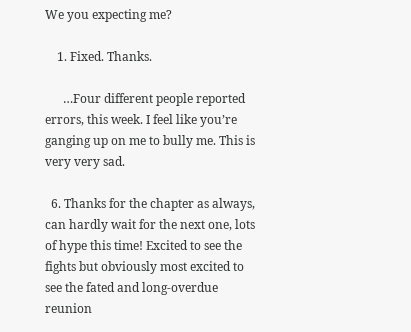We you expecting me?

    1. Fixed. Thanks.

      …Four different people reported errors, this week. I feel like you’re ganging up on me to bully me. This is very very sad.

  6. Thanks for the chapter as always, can hardly wait for the next one, lots of hype this time! Excited to see the fights but obviously most excited to see the fated and long-overdue reunion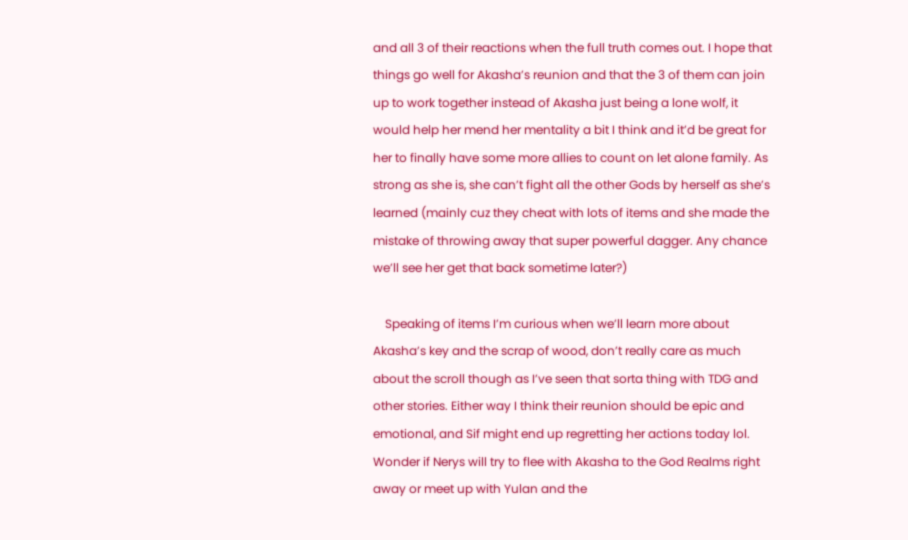and all 3 of their reactions when the full truth comes out. I hope that things go well for Akasha’s reunion and that the 3 of them can join up to work together instead of Akasha just being a lone wolf, it would help her mend her mentality a bit I think and it’d be great for her to finally have some more allies to count on let alone family. As strong as she is, she can’t fight all the other Gods by herself as she’s learned (mainly cuz they cheat with lots of items and she made the mistake of throwing away that super powerful dagger. Any chance we’ll see her get that back sometime later?)

    Speaking of items I’m curious when we’ll learn more about Akasha’s key and the scrap of wood, don’t really care as much about the scroll though as I’ve seen that sorta thing with TDG and other stories. Either way I think their reunion should be epic and emotional, and Sif might end up regretting her actions today lol. Wonder if Nerys will try to flee with Akasha to the God Realms right away or meet up with Yulan and the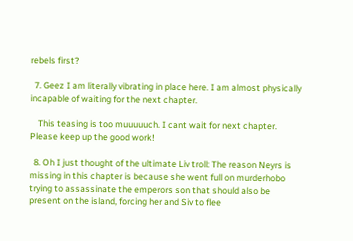rebels first?

  7. Geez I am literally vibrating in place here. I am almost physically incapable of waiting for the next chapter.

    This teasing is too muuuuuch. I cant wait for next chapter. Please keep up the good work!

  8. Oh I just thought of the ultimate Liv troll: The reason Neyrs is missing in this chapter is because she went full on murderhobo trying to assassinate the emperors son that should also be present on the island, forcing her and Siv to flee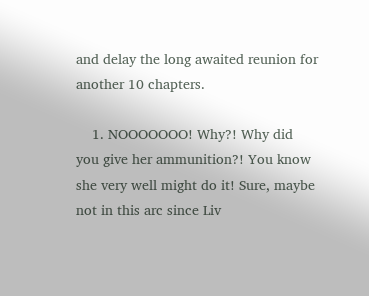and delay the long awaited reunion for another 10 chapters.

    1. NOOOOOOO! Why?! Why did you give her ammunition?! You know she very well might do it! Sure, maybe not in this arc since Liv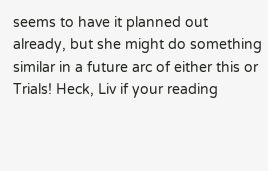seems to have it planned out already, but she might do something similar in a future arc of either this or Trials! Heck, Liv if your reading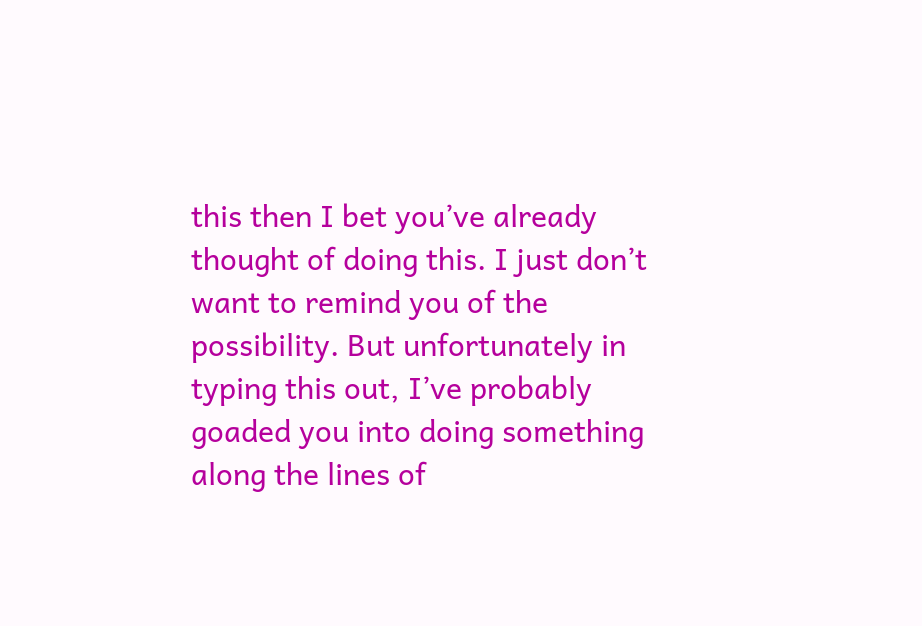this then I bet you’ve already thought of doing this. I just don’t want to remind you of the possibility. But unfortunately in typing this out, I’ve probably goaded you into doing something along the lines of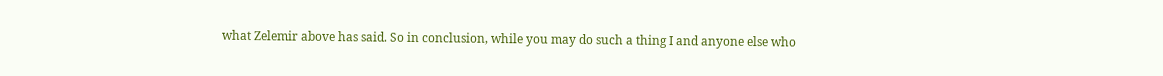what Zelemir above has said. So in conclusion, while you may do such a thing I and anyone else who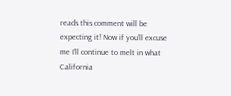reads this comment will be expecting it! Now if you’ll excuse me I’ll continue to melt in what California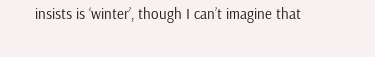insists is ‘winter’, though I can’t imagine that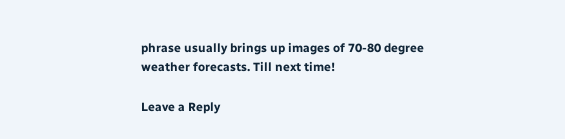phrase usually brings up images of 70-80 degree weather forecasts. Till next time!

Leave a Reply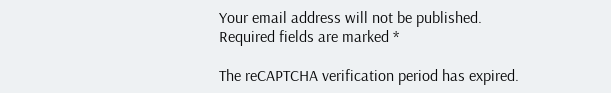Your email address will not be published. Required fields are marked *

The reCAPTCHA verification period has expired.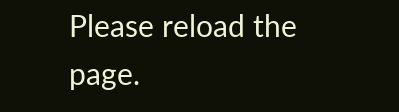Please reload the page.